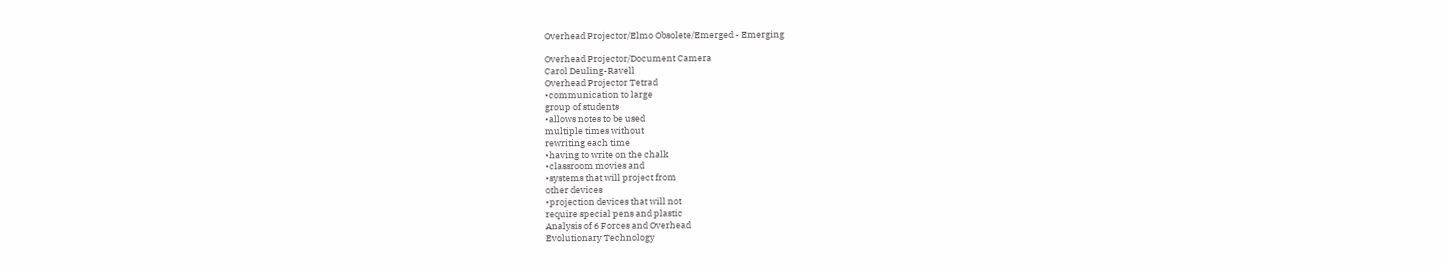Overhead Projector/Elmo Obsolete/Emerged - Emerging

Overhead Projector/Document Camera
Carol Deuling-Ravell
Overhead Projector Tetrad
•communication to large
group of students
•allows notes to be used
multiple times without
rewriting each time
•having to write on the chalk
•classroom movies and
•systems that will project from
other devices
•projection devices that will not
require special pens and plastic
Analysis of 6 Forces and Overhead
Evolutionary Technology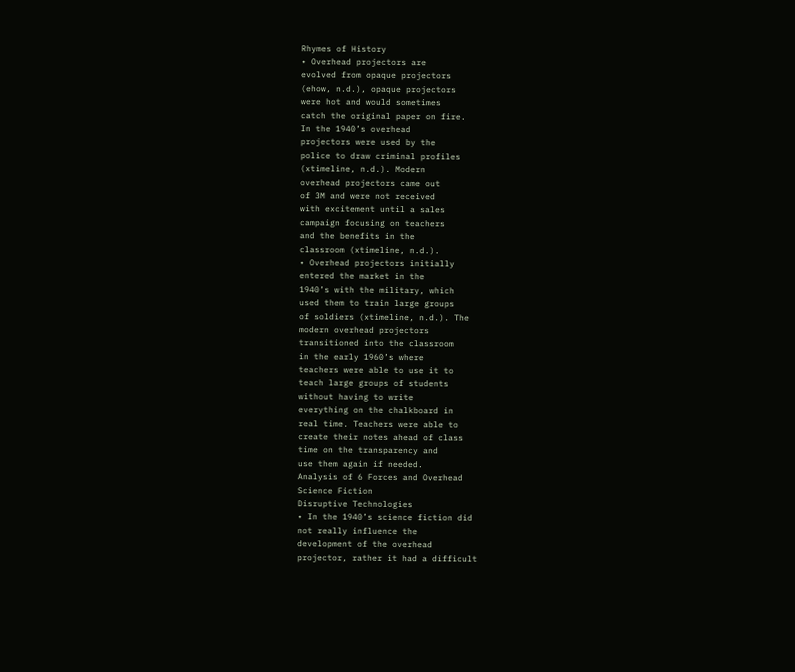Rhymes of History
• Overhead projectors are
evolved from opaque projectors
(ehow, n.d.), opaque projectors
were hot and would sometimes
catch the original paper on fire.
In the 1940’s overhead
projectors were used by the
police to draw criminal profiles
(xtimeline, n.d.). Modern
overhead projectors came out
of 3M and were not received
with excitement until a sales
campaign focusing on teachers
and the benefits in the
classroom (xtimeline, n.d.).
• Overhead projectors initially
entered the market in the
1940’s with the military, which
used them to train large groups
of soldiers (xtimeline, n.d.). The
modern overhead projectors
transitioned into the classroom
in the early 1960’s where
teachers were able to use it to
teach large groups of students
without having to write
everything on the chalkboard in
real time. Teachers were able to
create their notes ahead of class
time on the transparency and
use them again if needed.
Analysis of 6 Forces and Overhead
Science Fiction
Disruptive Technologies
• In the 1940’s science fiction did
not really influence the
development of the overhead
projector, rather it had a difficult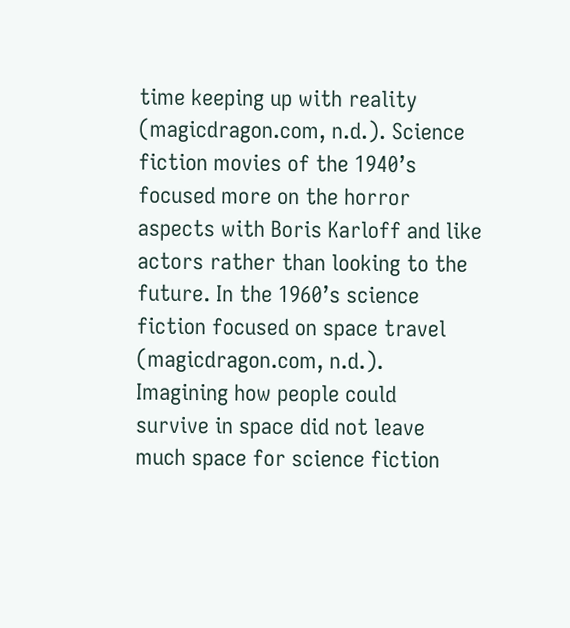time keeping up with reality
(magicdragon.com, n.d.). Science
fiction movies of the 1940’s
focused more on the horror
aspects with Boris Karloff and like
actors rather than looking to the
future. In the 1960’s science
fiction focused on space travel
(magicdragon.com, n.d.).
Imagining how people could
survive in space did not leave
much space for science fiction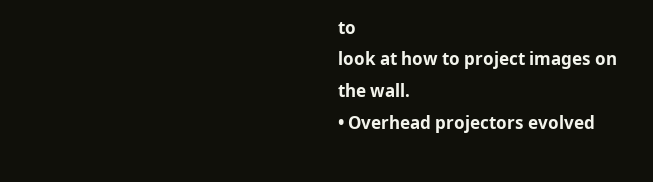to
look at how to project images on
the wall.
• Overhead projectors evolved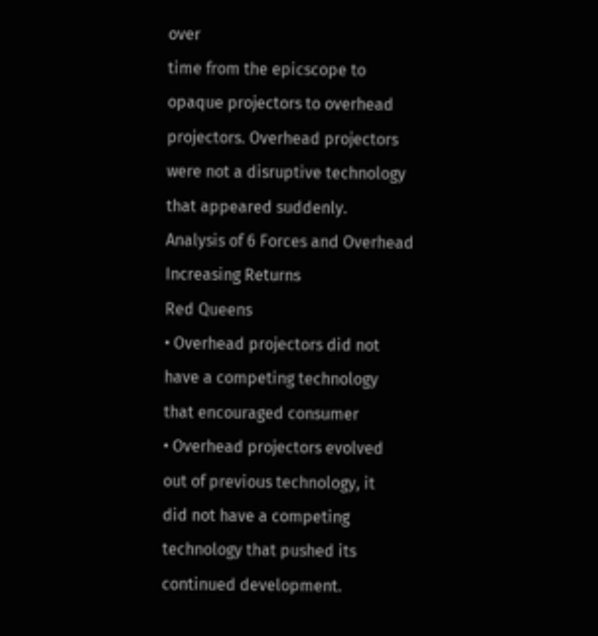over
time from the epicscope to
opaque projectors to overhead
projectors. Overhead projectors
were not a disruptive technology
that appeared suddenly.
Analysis of 6 Forces and Overhead
Increasing Returns
Red Queens
• Overhead projectors did not
have a competing technology
that encouraged consumer
• Overhead projectors evolved
out of previous technology, it
did not have a competing
technology that pushed its
continued development.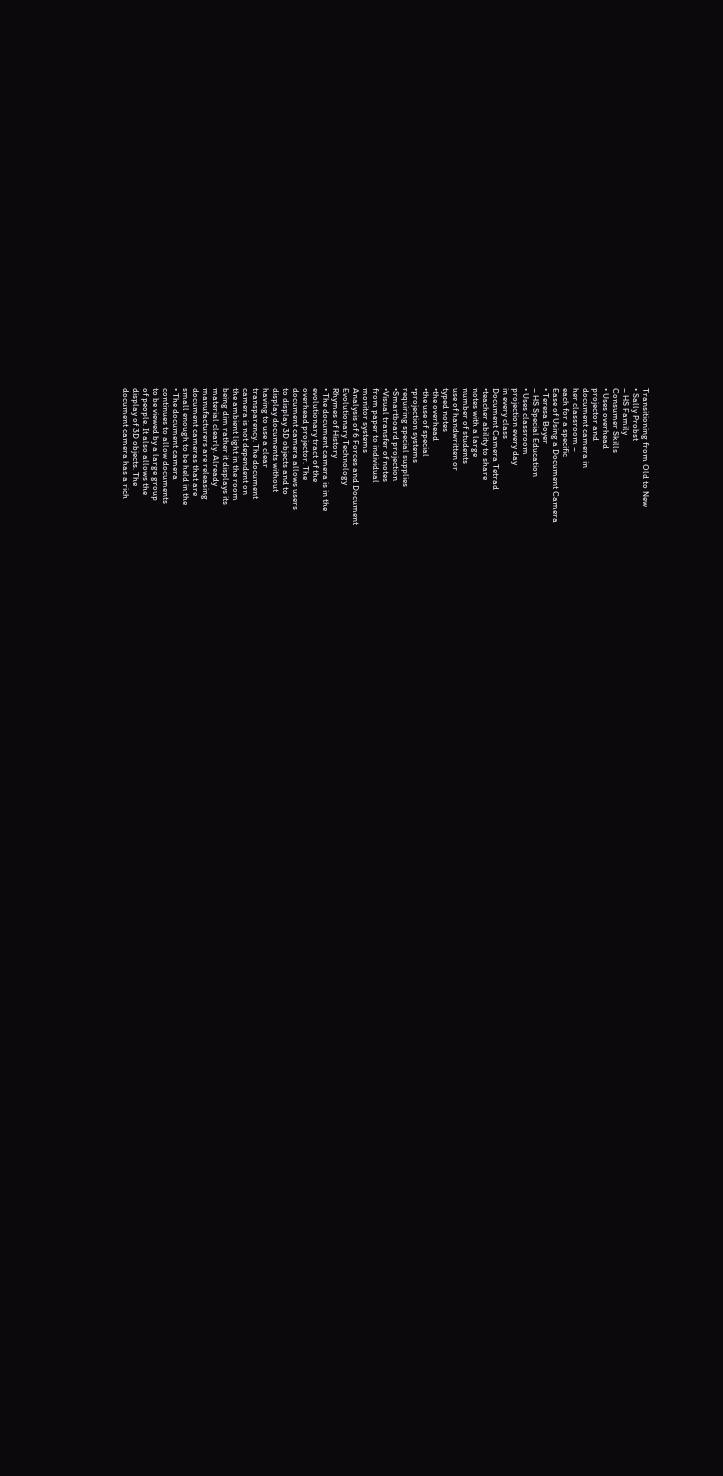Transitioning from Old to New
• Sally Probst
– HS Family
Consumer Skills
• Uses overhead
projector and
document camera in
her classroom –
each for a specific
Ease of Using a Document Camera
• Teresa Boyer
– HS Special Education
• Uses classroom
projection every day
in every class
Document Camera Tetrad
•teacher ability to share
notes with a large
number of students
use of handwritten or
typed notes
•the overhead
•the use of special
•projection systems
requiring special supplies
•Smartboard projection
•Visual transfer of notes
from paper to individual
monitor systems
Analysis of 6 Forces and Document
Evolutionary Technology
Rhymes of History
• The document camera is in the
evolutionary tract of the
overhead projector. The
document camera allows users
to display 3D objects and to
display documents without
having to use a clear
transparency. The document
camera is not dependent on
the ambient light in the room
being dim rather it displays its
material clearly. Already
manufacturers are releasing
document cameras that are
small enough to be held in the
• The document camera
continues to allow documents
to be viewed by a large group
of people. It also allows the
display of 3D objects. The
document camera has a rich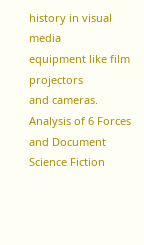history in visual media
equipment like film projectors
and cameras.
Analysis of 6 Forces and Document
Science Fiction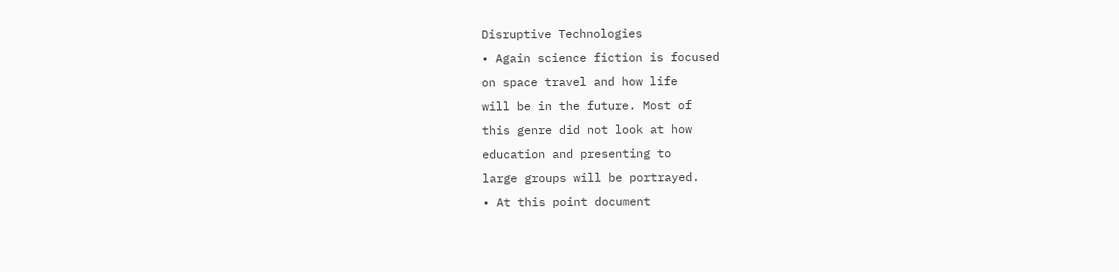Disruptive Technologies
• Again science fiction is focused
on space travel and how life
will be in the future. Most of
this genre did not look at how
education and presenting to
large groups will be portrayed.
• At this point document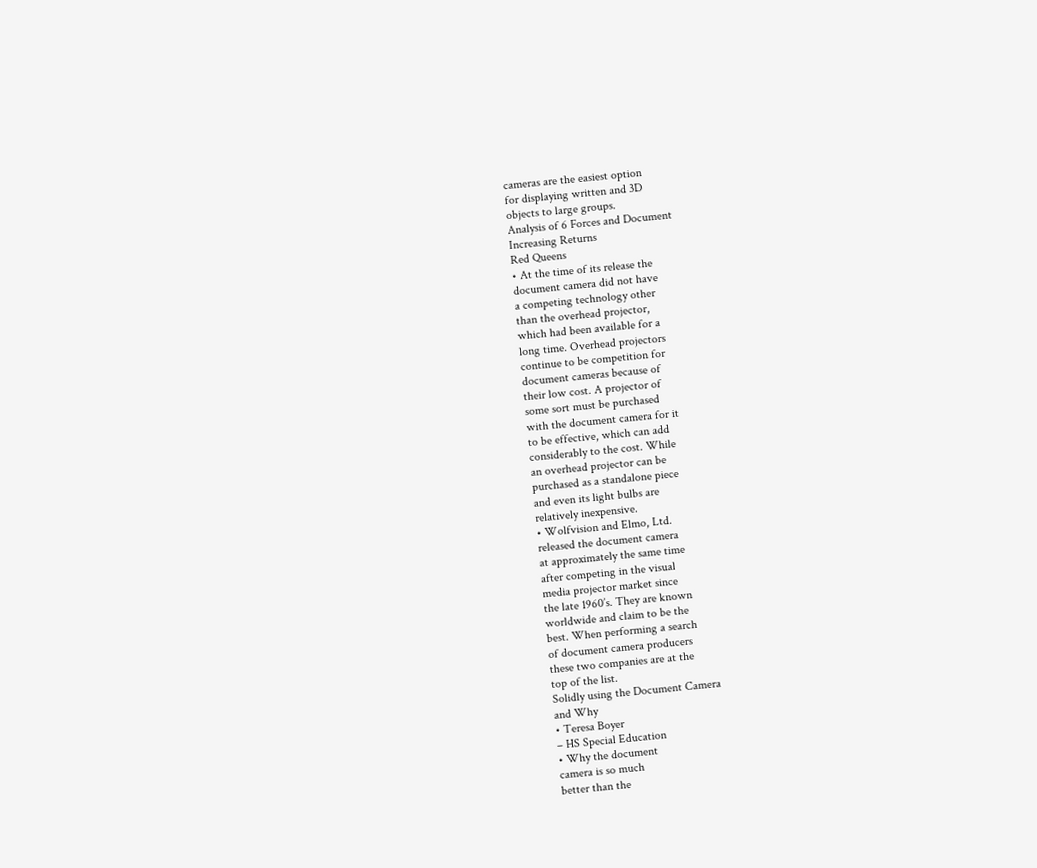cameras are the easiest option
for displaying written and 3D
objects to large groups.
Analysis of 6 Forces and Document
Increasing Returns
Red Queens
• At the time of its release the
document camera did not have
a competing technology other
than the overhead projector,
which had been available for a
long time. Overhead projectors
continue to be competition for
document cameras because of
their low cost. A projector of
some sort must be purchased
with the document camera for it
to be effective, which can add
considerably to the cost. While
an overhead projector can be
purchased as a standalone piece
and even its light bulbs are
relatively inexpensive.
• Wolfvision and Elmo, Ltd.
released the document camera
at approximately the same time
after competing in the visual
media projector market since
the late 1960’s. They are known
worldwide and claim to be the
best. When performing a search
of document camera producers
these two companies are at the
top of the list.
Solidly using the Document Camera
and Why
• Teresa Boyer
– HS Special Education
• Why the document
camera is so much
better than the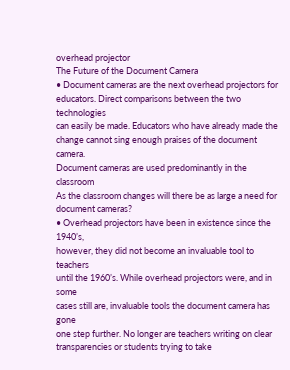overhead projector
The Future of the Document Camera
• Document cameras are the next overhead projectors for
educators. Direct comparisons between the two technologies
can easily be made. Educators who have already made the
change cannot sing enough praises of the document camera.
Document cameras are used predominantly in the classroom
As the classroom changes will there be as large a need for
document cameras?
• Overhead projectors have been in existence since the 1940’s,
however, they did not become an invaluable tool to teachers
until the 1960’s. While overhead projectors were, and in some
cases still are, invaluable tools the document camera has gone
one step further. No longer are teachers writing on clear
transparencies or students trying to take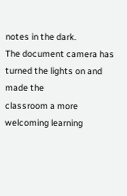notes in the dark.
The document camera has turned the lights on and made the
classroom a more welcoming learning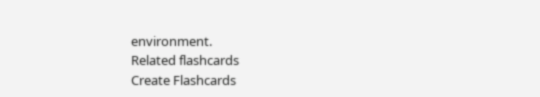environment.
Related flashcards
Create Flashcards